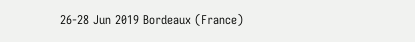26-28 Jun 2019 Bordeaux (France)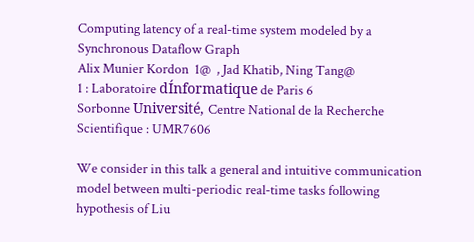Computing latency of a real-time system modeled by a Synchronous Dataflow Graph
Alix Munier Kordon  1@  , Jad Khatib, Ning Tang@
1 : Laboratoire dÍnformatique de Paris 6
Sorbonne Université, Centre National de la Recherche Scientifique : UMR7606

We consider in this talk a general and intuitive communication model between multi-periodic real-time tasks following hypothesis of Liu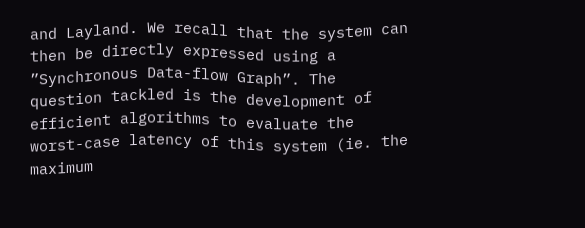and Layland. We recall that the system can then be directly expressed using a ”Synchronous Data-flow Graph”. The question tackled is the development of efficient algorithms to evaluate the worst-case latency of this system (ie. the maximum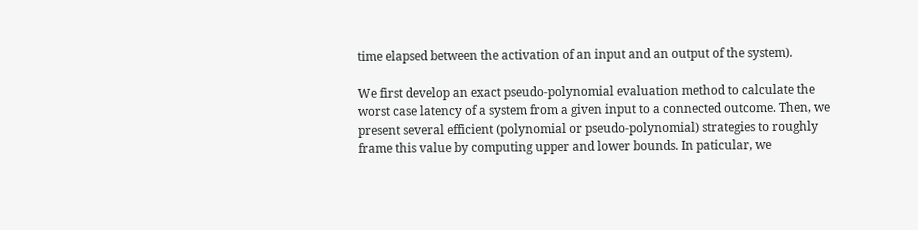time elapsed between the activation of an input and an output of the system).

We first develop an exact pseudo-polynomial evaluation method to calculate the worst case latency of a system from a given input to a connected outcome. Then, we present several efficient (polynomial or pseudo-polynomial) strategies to roughly frame this value by computing upper and lower bounds. In paticular, we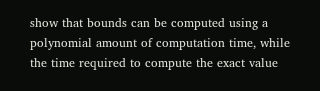show that bounds can be computed using a polynomial amount of computation time, while the time required to compute the exact value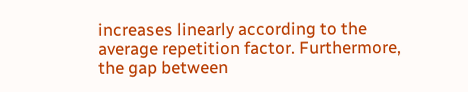increases linearly according to the average repetition factor. Furthermore, the gap between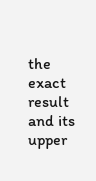the exact result and its upper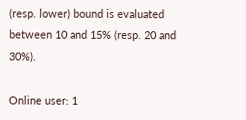(resp. lower) bound is evaluated between 10 and 15% (resp. 20 and 30%).

Online user: 1